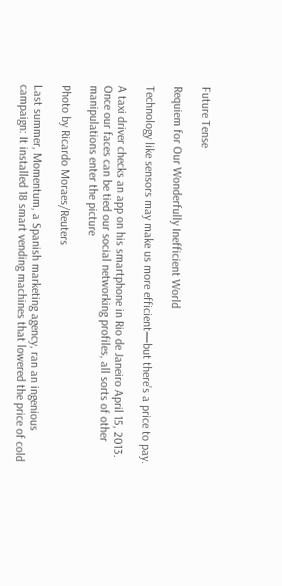Future Tense

Requiem for Our Wonderfully Inefficient World

Technology like sensors may make us more efficient—but there’s a price to pay.

A taxi driver checks an app on his smartphone in Rio de Janeiro April 15, 2013.
Once our faces can be tied our social networking profiles, all sorts of other manipulations enter the picture

Photo by Ricardo Moraes/Reuters

Last summer, Momentum, a Spanish marketing agency, ran an ingenious campaign: It installed 18 smart vending machines that lowered the price of cold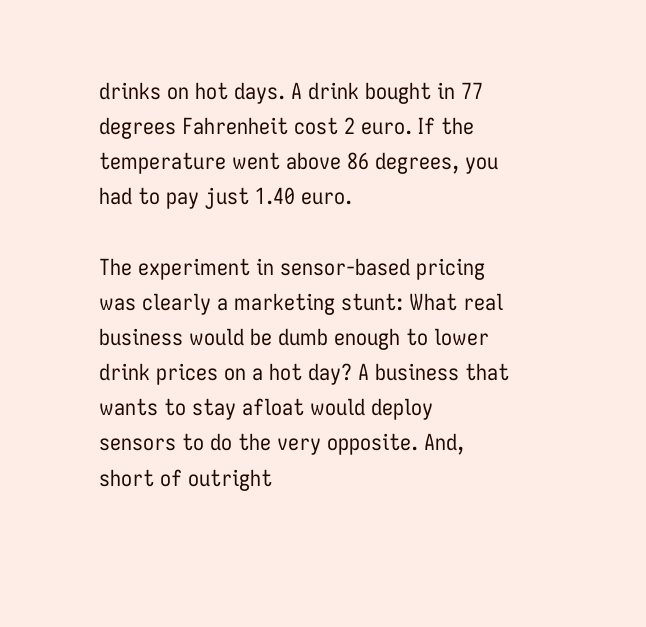drinks on hot days. A drink bought in 77 degrees Fahrenheit cost 2 euro. If the temperature went above 86 degrees, you had to pay just 1.40 euro.

The experiment in sensor-based pricing was clearly a marketing stunt: What real business would be dumb enough to lower drink prices on a hot day? A business that wants to stay afloat would deploy sensors to do the very opposite. And, short of outright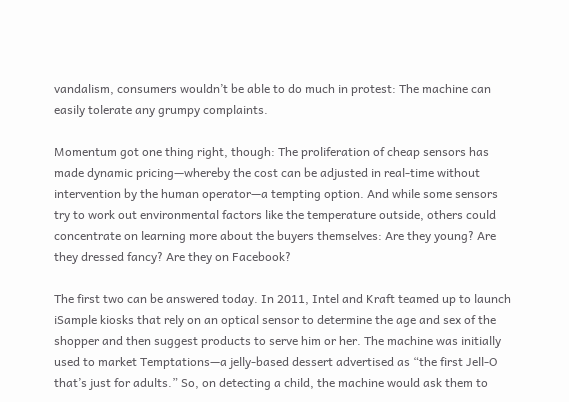vandalism, consumers wouldn’t be able to do much in protest: The machine can easily tolerate any grumpy complaints.

Momentum got one thing right, though: The proliferation of cheap sensors has made dynamic pricing—whereby the cost can be adjusted in real-time without intervention by the human operator—a tempting option. And while some sensors try to work out environmental factors like the temperature outside, others could concentrate on learning more about the buyers themselves: Are they young? Are they dressed fancy? Are they on Facebook?

The first two can be answered today. In 2011, Intel and Kraft teamed up to launch iSample kiosks that rely on an optical sensor to determine the age and sex of the shopper and then suggest products to serve him or her. The machine was initially used to market Temptations—a jelly-based dessert advertised as “the first Jell-O that’s just for adults.” So, on detecting a child, the machine would ask them to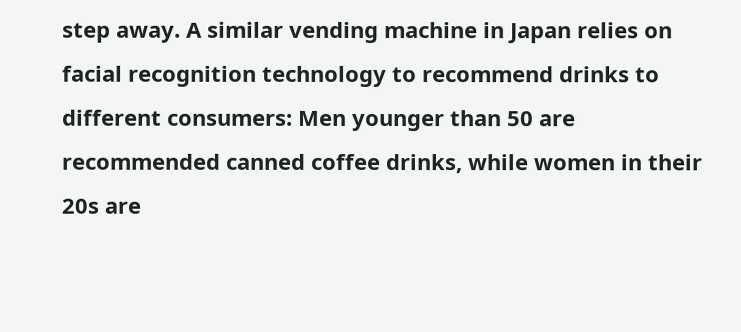step away. A similar vending machine in Japan relies on facial recognition technology to recommend drinks to different consumers: Men younger than 50 are recommended canned coffee drinks, while women in their 20s are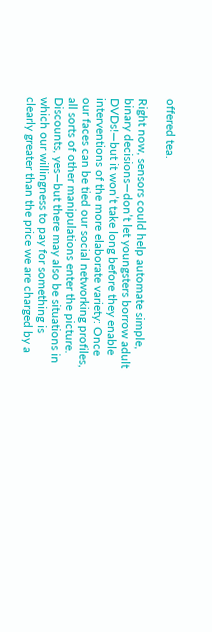offered tea.

Right now, sensors could help automate simple, binary decisions—don’t let youngsters borrow adult DVDs!—but it won’t take long before they enable interventions of the more elaborate variety: Once our faces can be tied our social networking profiles, all sorts of other manipulations enter the picture. Discounts, yes—but there may also be situations in which our willingness to pay for something is clearly greater than the price we are charged by a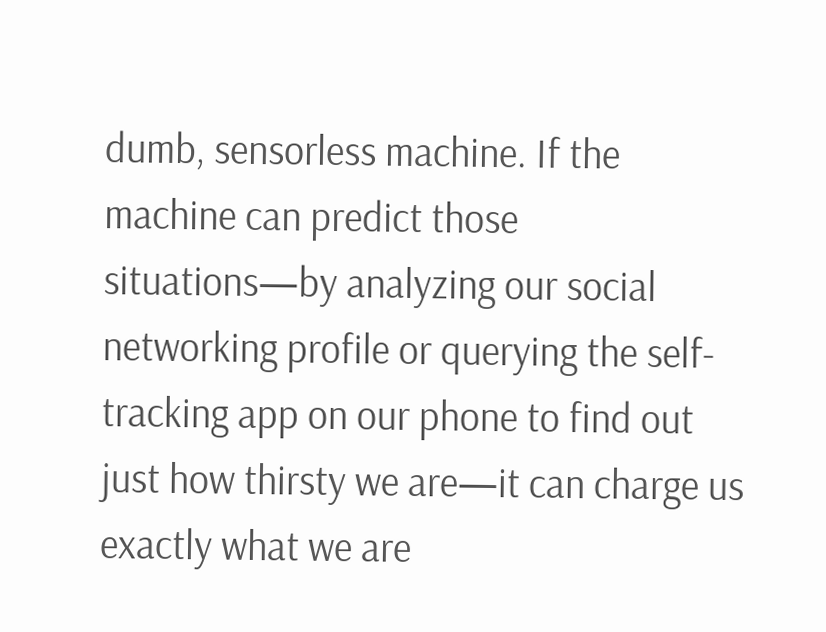dumb, sensorless machine. If the machine can predict those situations—by analyzing our social networking profile or querying the self-tracking app on our phone to find out just how thirsty we are—it can charge us exactly what we are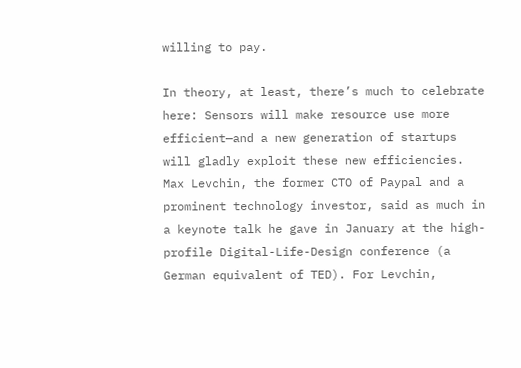willing to pay.

In theory, at least, there’s much to celebrate here: Sensors will make resource use more efficient—and a new generation of startups will gladly exploit these new efficiencies. Max Levchin, the former CTO of Paypal and a prominent technology investor, said as much in a keynote talk he gave in January at the high-profile Digital-Life-Design conference (a German equivalent of TED). For Levchin,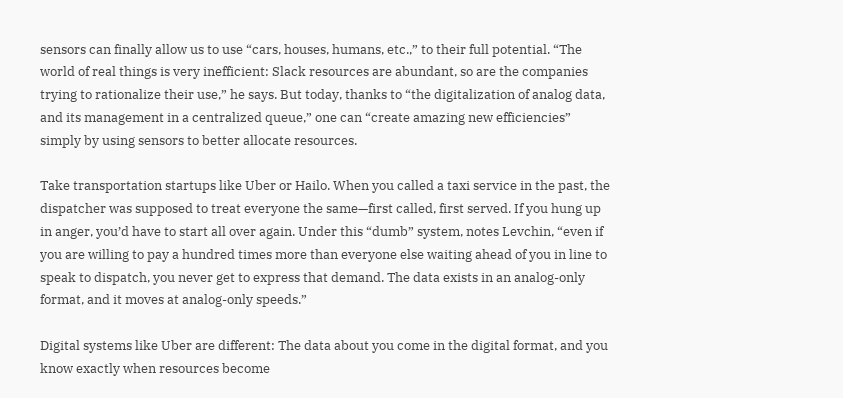sensors can finally allow us to use “cars, houses, humans, etc.,” to their full potential. “The world of real things is very inefficient: Slack resources are abundant, so are the companies trying to rationalize their use,” he says. But today, thanks to “the digitalization of analog data, and its management in a centralized queue,” one can “create amazing new efficiencies” simply by using sensors to better allocate resources.

Take transportation startups like Uber or Hailo. When you called a taxi service in the past, the dispatcher was supposed to treat everyone the same—first called, first served. If you hung up in anger, you’d have to start all over again. Under this “dumb” system, notes Levchin, “even if you are willing to pay a hundred times more than everyone else waiting ahead of you in line to speak to dispatch, you never get to express that demand. The data exists in an analog-only format, and it moves at analog-only speeds.”

Digital systems like Uber are different: The data about you come in the digital format, and you know exactly when resources become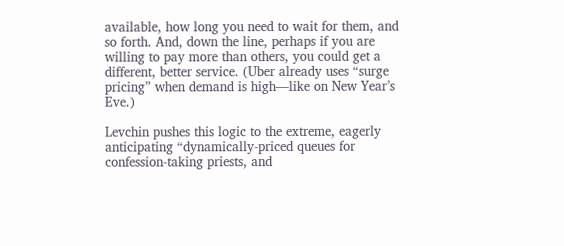available, how long you need to wait for them, and so forth. And, down the line, perhaps if you are willing to pay more than others, you could get a different, better service. (Uber already uses “surge pricing” when demand is high—like on New Year’s Eve.)

Levchin pushes this logic to the extreme, eagerly anticipating “dynamically-priced queues for confession-taking priests, and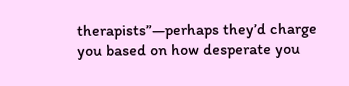therapists”—perhaps they’d charge you based on how desperate you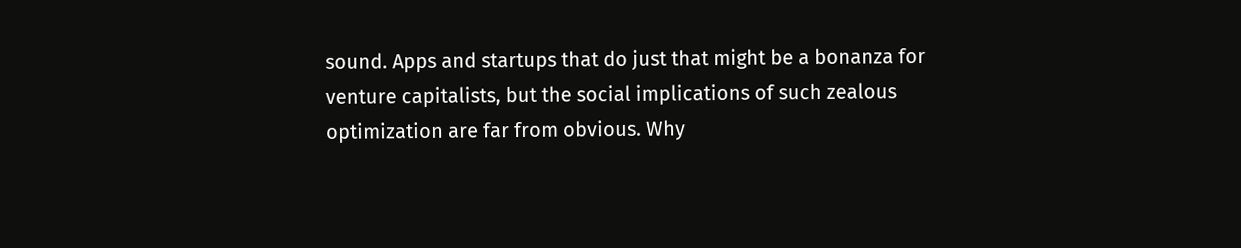sound. Apps and startups that do just that might be a bonanza for venture capitalists, but the social implications of such zealous optimization are far from obvious. Why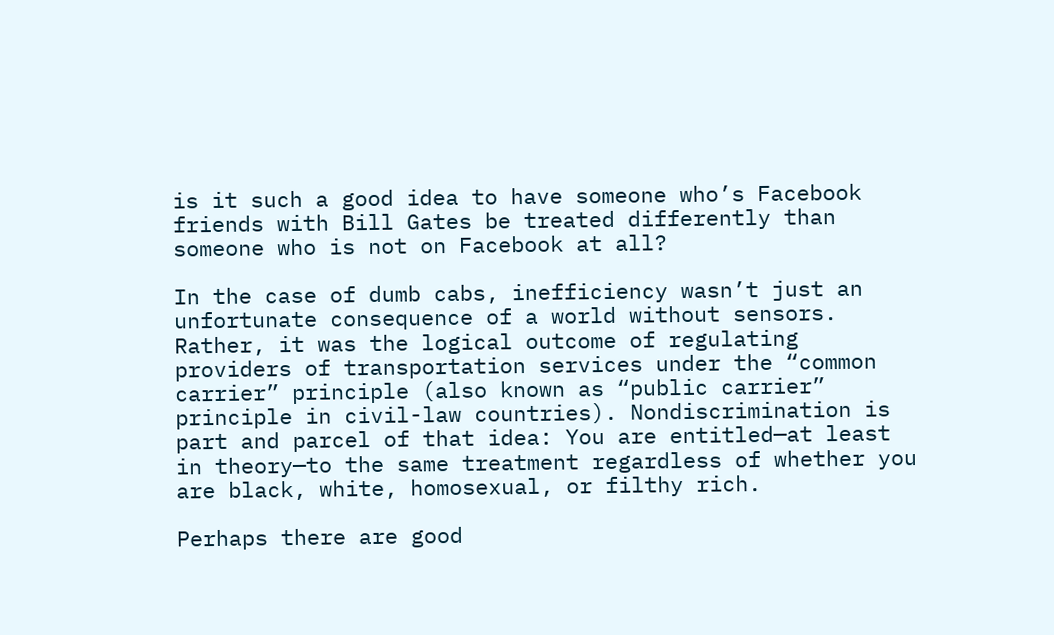is it such a good idea to have someone who’s Facebook friends with Bill Gates be treated differently than someone who is not on Facebook at all?

In the case of dumb cabs, inefficiency wasn’t just an unfortunate consequence of a world without sensors. Rather, it was the logical outcome of regulating providers of transportation services under the “common carrier” principle (also known as “public carrier” principle in civil-law countries). Nondiscrimination is part and parcel of that idea: You are entitled—at least in theory—to the same treatment regardless of whether you are black, white, homosexual, or filthy rich.

Perhaps there are good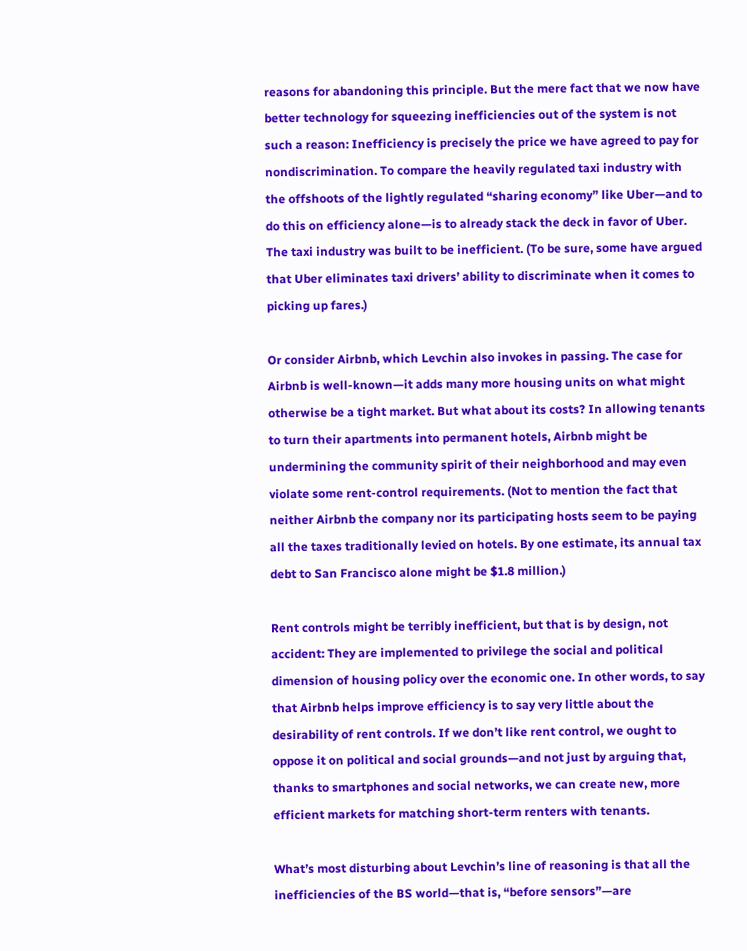reasons for abandoning this principle. But the mere fact that we now have better technology for squeezing inefficiencies out of the system is not such a reason: Inefficiency is precisely the price we have agreed to pay for nondiscrimination. To compare the heavily regulated taxi industry with the offshoots of the lightly regulated “sharing economy” like Uber—and to do this on efficiency alone—is to already stack the deck in favor of Uber. The taxi industry was built to be inefficient. (To be sure, some have argued that Uber eliminates taxi drivers’ ability to discriminate when it comes to picking up fares.)

Or consider Airbnb, which Levchin also invokes in passing. The case for Airbnb is well-known—it adds many more housing units on what might otherwise be a tight market. But what about its costs? In allowing tenants to turn their apartments into permanent hotels, Airbnb might be undermining the community spirit of their neighborhood and may even violate some rent-control requirements. (Not to mention the fact that neither Airbnb the company nor its participating hosts seem to be paying all the taxes traditionally levied on hotels. By one estimate, its annual tax debt to San Francisco alone might be $1.8 million.)

Rent controls might be terribly inefficient, but that is by design, not accident: They are implemented to privilege the social and political dimension of housing policy over the economic one. In other words, to say that Airbnb helps improve efficiency is to say very little about the desirability of rent controls. If we don’t like rent control, we ought to oppose it on political and social grounds—and not just by arguing that, thanks to smartphones and social networks, we can create new, more efficient markets for matching short-term renters with tenants.

What’s most disturbing about Levchin’s line of reasoning is that all the inefficiencies of the BS world—that is, “before sensors”—are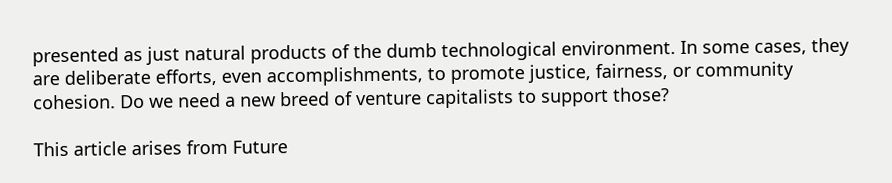presented as just natural products of the dumb technological environment. In some cases, they are deliberate efforts, even accomplishments, to promote justice, fairness, or community cohesion. Do we need a new breed of venture capitalists to support those?

This article arises from Future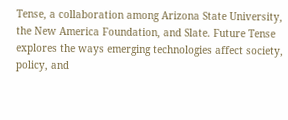Tense, a collaboration among Arizona State University, the New America Foundation, and Slate. Future Tense explores the ways emerging technologies affect society, policy, and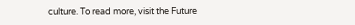culture. To read more, visit the Future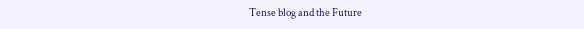Tense blog and the Future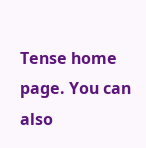Tense home page. You can also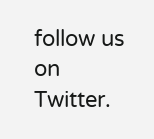follow us on Twitter.